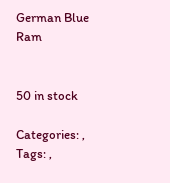German Blue Ram


50 in stock

Categories: , Tags: ,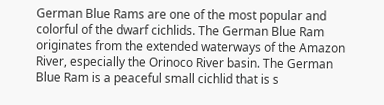German Blue Rams are one of the most popular and colorful of the dwarf cichlids. The German Blue Ram originates from the extended waterways of the Amazon River, especially the Orinoco River basin. The German Blue Ram is a peaceful small cichlid that is s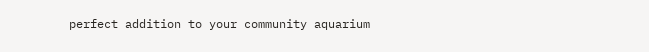perfect addition to your community aquarium